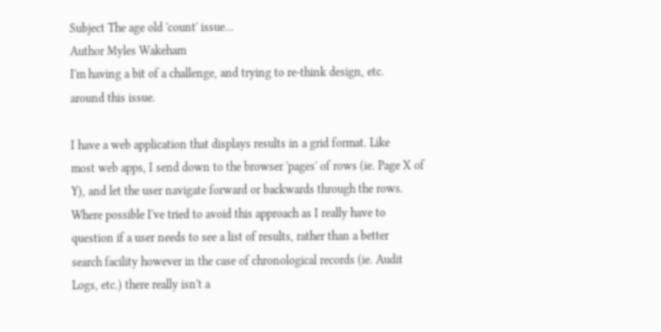Subject The age old 'count' issue...
Author Myles Wakeham
I'm having a bit of a challenge, and trying to re-think design, etc.
around this issue.

I have a web application that displays results in a grid format. Like
most web apps, I send down to the browser 'pages' of rows (ie. Page X of
Y), and let the user navigate forward or backwards through the rows.
Where possible I've tried to avoid this approach as I really have to
question if a user needs to see a list of results, rather than a better
search facility however in the case of chronological records (ie. Audit
Logs, etc.) there really isn't a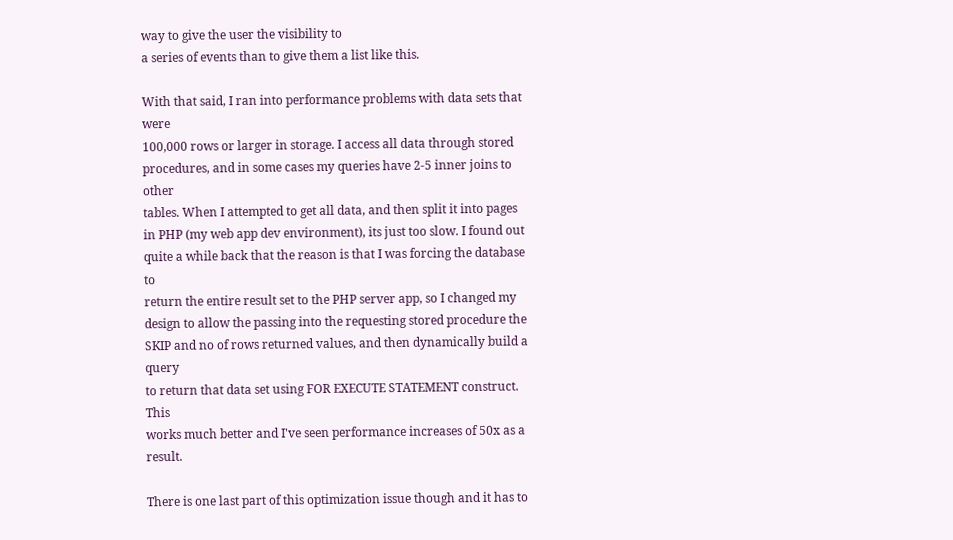way to give the user the visibility to
a series of events than to give them a list like this.

With that said, I ran into performance problems with data sets that were
100,000 rows or larger in storage. I access all data through stored
procedures, and in some cases my queries have 2-5 inner joins to other
tables. When I attempted to get all data, and then split it into pages
in PHP (my web app dev environment), its just too slow. I found out
quite a while back that the reason is that I was forcing the database to
return the entire result set to the PHP server app, so I changed my
design to allow the passing into the requesting stored procedure the
SKIP and no of rows returned values, and then dynamically build a query
to return that data set using FOR EXECUTE STATEMENT construct. This
works much better and I've seen performance increases of 50x as a result.

There is one last part of this optimization issue though and it has to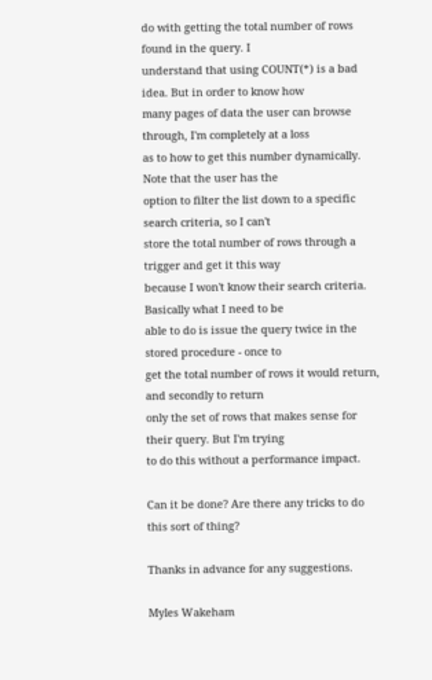do with getting the total number of rows found in the query. I
understand that using COUNT(*) is a bad idea. But in order to know how
many pages of data the user can browse through, I'm completely at a loss
as to how to get this number dynamically. Note that the user has the
option to filter the list down to a specific search criteria, so I can't
store the total number of rows through a trigger and get it this way
because I won't know their search criteria. Basically what I need to be
able to do is issue the query twice in the stored procedure - once to
get the total number of rows it would return, and secondly to return
only the set of rows that makes sense for their query. But I'm trying
to do this without a performance impact.

Can it be done? Are there any tricks to do this sort of thing?

Thanks in advance for any suggestions.

Myles Wakeham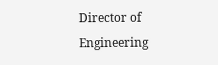Director of Engineering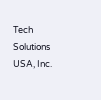Tech Solutions USA, Inc.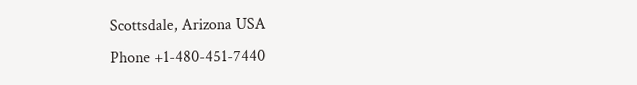Scottsdale, Arizona USA
Phone +1-480-451-7440